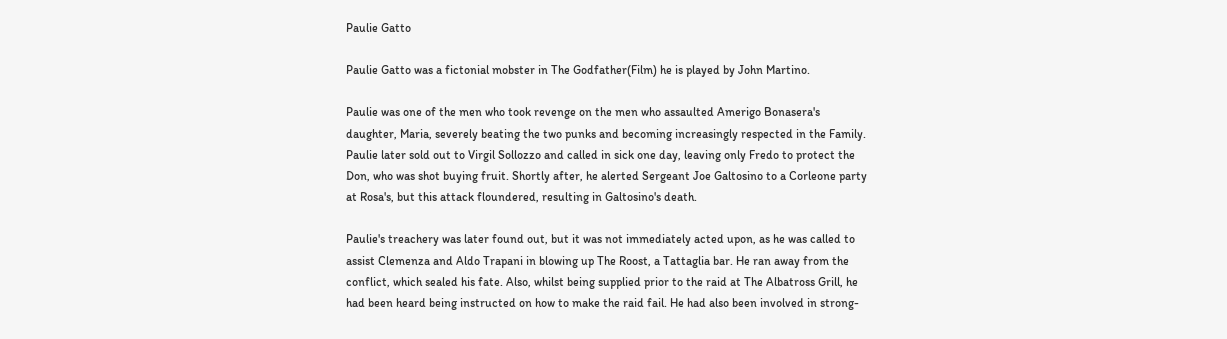Paulie Gatto

Paulie Gatto was a fictonial mobster in The Godfather(Film) he is played by John Martino.

Paulie was one of the men who took revenge on the men who assaulted Amerigo Bonasera's daughter, Maria, severely beating the two punks and becoming increasingly respected in the Family. Paulie later sold out to Virgil Sollozzo and called in sick one day, leaving only Fredo to protect the Don, who was shot buying fruit. Shortly after, he alerted Sergeant Joe Galtosino to a Corleone party at Rosa's, but this attack floundered, resulting in Galtosino's death.

Paulie's treachery was later found out, but it was not immediately acted upon, as he was called to assist Clemenza and Aldo Trapani in blowing up The Roost, a Tattaglia bar. He ran away from the conflict, which sealed his fate. Also, whilst being supplied prior to the raid at The Albatross Grill, he had been heard being instructed on how to make the raid fail. He had also been involved in strong-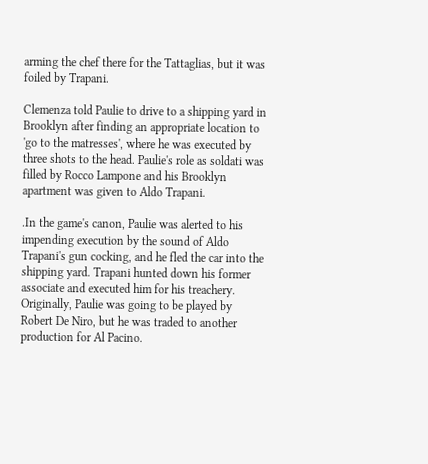arming the chef there for the Tattaglias, but it was foiled by Trapani.

Clemenza told Paulie to drive to a shipping yard in Brooklyn after finding an appropriate location to 'go to the matresses', where he was executed by three shots to the head. Paulie's role as soldati was filled by Rocco Lampone and his Brooklyn apartment was given to Aldo Trapani.

.In the game's canon, Paulie was alerted to his impending execution by the sound of Aldo Trapani's gun cocking, and he fled the car into the shipping yard. Trapani hunted down his former associate and executed him for his treachery.
Originally, Paulie was going to be played by Robert De Niro, but he was traded to another production for Al Pacino.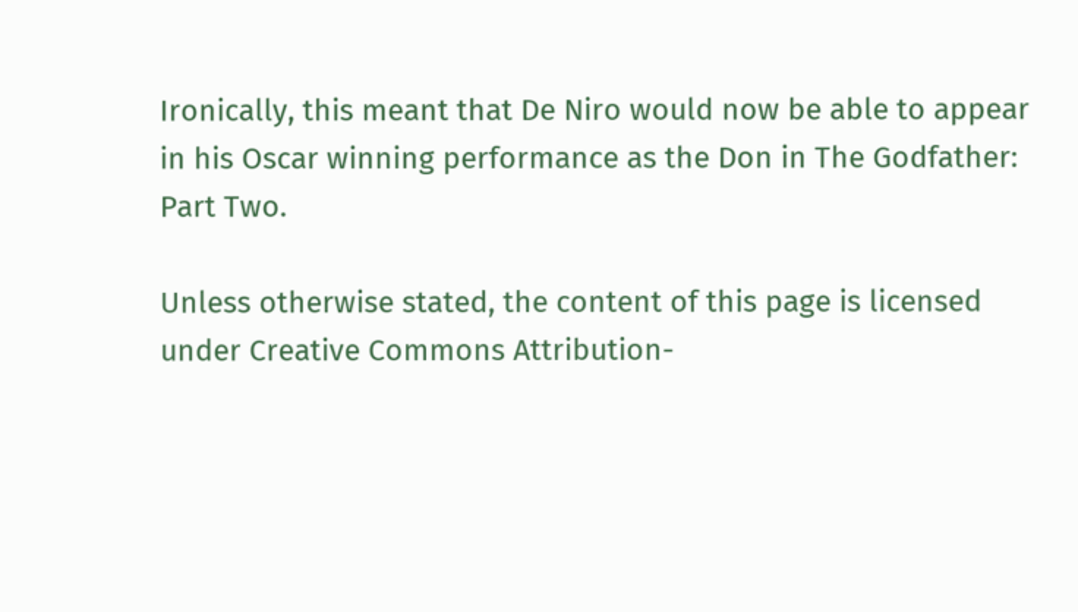Ironically, this meant that De Niro would now be able to appear in his Oscar winning performance as the Don in The Godfather: Part Two.

Unless otherwise stated, the content of this page is licensed under Creative Commons Attribution-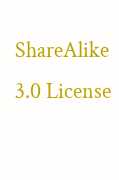ShareAlike 3.0 License